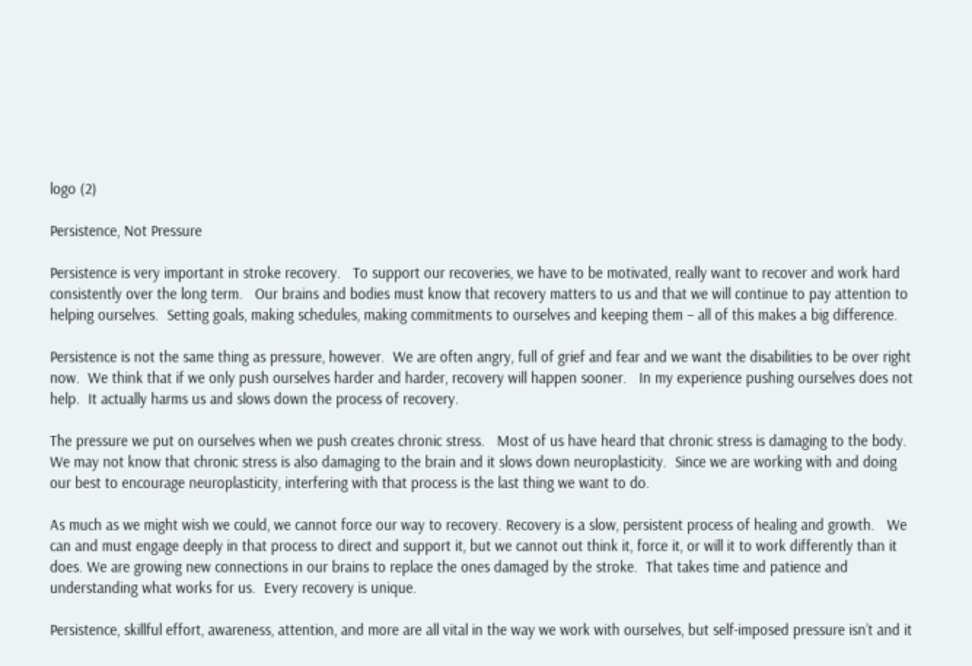logo (2)

Persistence, Not Pressure

Persistence is very important in stroke recovery.   To support our recoveries, we have to be motivated, really want to recover and work hard consistently over the long term.   Our brains and bodies must know that recovery matters to us and that we will continue to pay attention to helping ourselves.  Setting goals, making schedules, making commitments to ourselves and keeping them – all of this makes a big difference.

Persistence is not the same thing as pressure, however.  We are often angry, full of grief and fear and we want the disabilities to be over right now.  We think that if we only push ourselves harder and harder, recovery will happen sooner.   In my experience pushing ourselves does not help.  It actually harms us and slows down the process of recovery.

The pressure we put on ourselves when we push creates chronic stress.   Most of us have heard that chronic stress is damaging to the body.  We may not know that chronic stress is also damaging to the brain and it slows down neuroplasticity.  Since we are working with and doing our best to encourage neuroplasticity, interfering with that process is the last thing we want to do.

As much as we might wish we could, we cannot force our way to recovery. Recovery is a slow, persistent process of healing and growth.   We can and must engage deeply in that process to direct and support it, but we cannot out think it, force it, or will it to work differently than it does. We are growing new connections in our brains to replace the ones damaged by the stroke.  That takes time and patience and understanding what works for us.  Every recovery is unique.

Persistence, skillful effort, awareness, attention, and more are all vital in the way we work with ourselves, but self-imposed pressure isn’t and it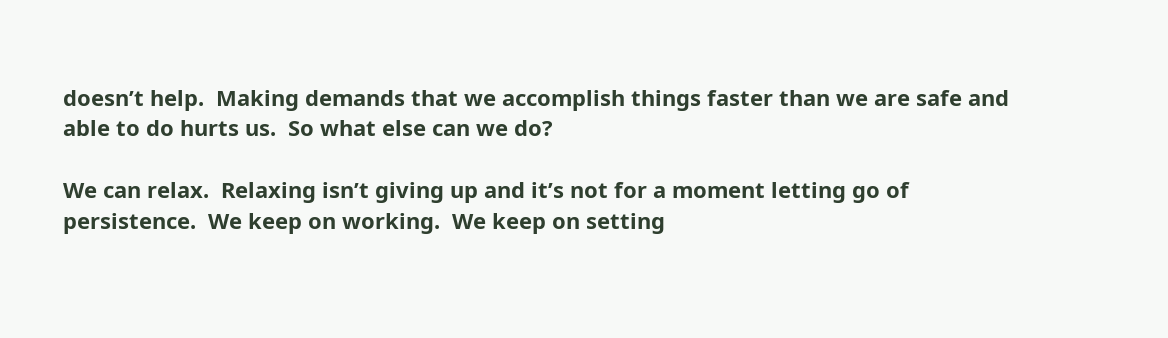doesn’t help.  Making demands that we accomplish things faster than we are safe and able to do hurts us.  So what else can we do?

We can relax.  Relaxing isn’t giving up and it’s not for a moment letting go of persistence.  We keep on working.  We keep on setting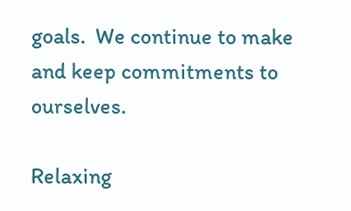goals.  We continue to make and keep commitments to ourselves.

Relaxing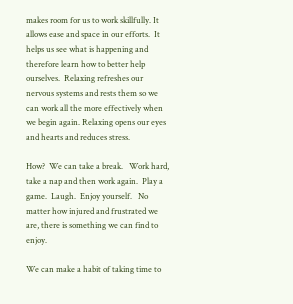makes room for us to work skillfully. It allows ease and space in our efforts.  It helps us see what is happening and therefore learn how to better help ourselves.  Relaxing refreshes our nervous systems and rests them so we can work all the more effectively when we begin again. Relaxing opens our eyes and hearts and reduces stress.

How?  We can take a break.   Work hard, take a nap and then work again.  Play a game.  Laugh.  Enjoy yourself.   No matter how injured and frustrated we are, there is something we can find to enjoy.

We can make a habit of taking time to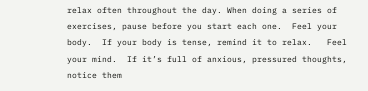relax often throughout the day. When doing a series of exercises, pause before you start each one.  Feel your body.  If your body is tense, remind it to relax.   Feel your mind.  If it’s full of anxious, pressured thoughts, notice them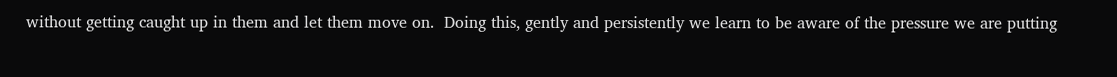without getting caught up in them and let them move on.  Doing this, gently and persistently we learn to be aware of the pressure we are putting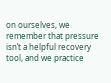on ourselves, we remember that pressure isn’t a helpful recovery tool, and we practice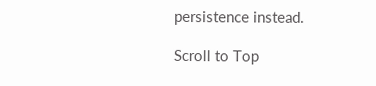persistence instead.

Scroll to Top